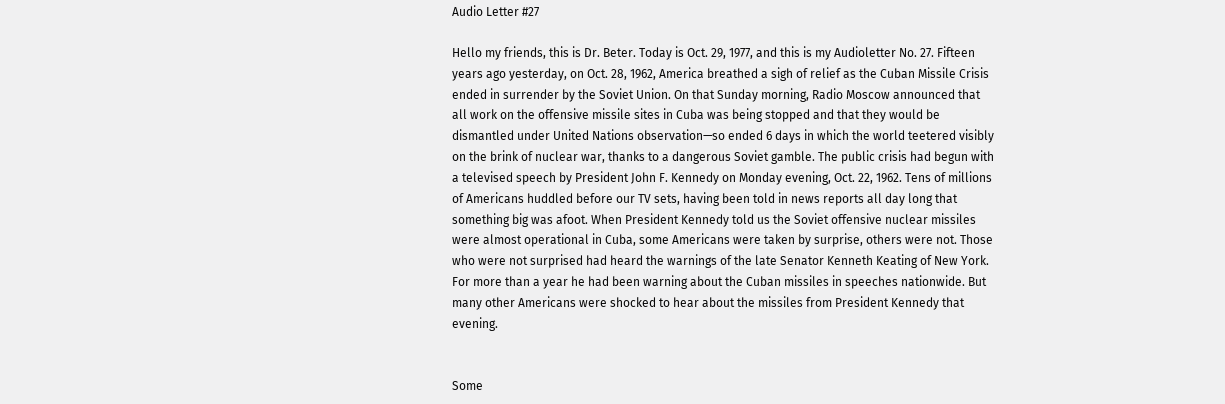Audio Letter #27

Hello my friends, this is Dr. Beter. Today is Oct. 29, 1977, and this is my Audioletter No. 27. Fifteen years ago yesterday, on Oct. 28, 1962, America breathed a sigh of relief as the Cuban Missile Crisis ended in surrender by the Soviet Union. On that Sunday morning, Radio Moscow announced that all work on the offensive missile sites in Cuba was being stopped and that they would be dismantled under United Nations observation—so ended 6 days in which the world teetered visibly on the brink of nuclear war, thanks to a dangerous Soviet gamble. The public crisis had begun with a televised speech by President John F. Kennedy on Monday evening, Oct. 22, 1962. Tens of millions of Americans huddled before our TV sets, having been told in news reports all day long that something big was afoot. When President Kennedy told us the Soviet offensive nuclear missiles were almost operational in Cuba, some Americans were taken by surprise, others were not. Those who were not surprised had heard the warnings of the late Senator Kenneth Keating of New York. For more than a year he had been warning about the Cuban missiles in speeches nationwide. But many other Americans were shocked to hear about the missiles from President Kennedy that evening.


Some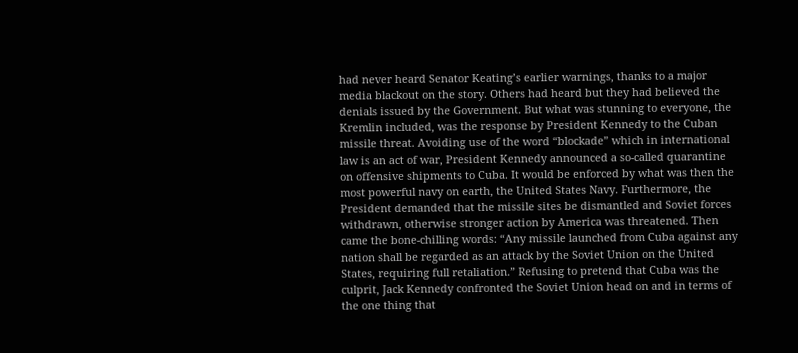had never heard Senator Keating’s earlier warnings, thanks to a major media blackout on the story. Others had heard but they had believed the denials issued by the Government. But what was stunning to everyone, the Kremlin included, was the response by President Kennedy to the Cuban missile threat. Avoiding use of the word “blockade” which in international law is an act of war, President Kennedy announced a so-called quarantine on offensive shipments to Cuba. It would be enforced by what was then the most powerful navy on earth, the United States Navy. Furthermore, the President demanded that the missile sites be dismantled and Soviet forces withdrawn, otherwise stronger action by America was threatened. Then came the bone-chilling words: “Any missile launched from Cuba against any nation shall be regarded as an attack by the Soviet Union on the United States, requiring full retaliation.” Refusing to pretend that Cuba was the culprit, Jack Kennedy confronted the Soviet Union head on and in terms of the one thing that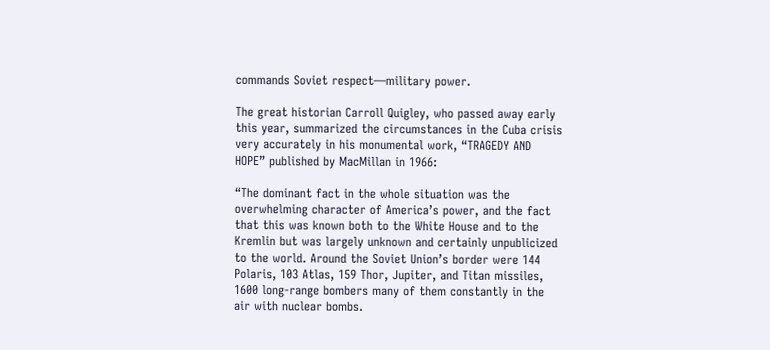commands Soviet respect—military power.

The great historian Carroll Quigley, who passed away early this year, summarized the circumstances in the Cuba crisis very accurately in his monumental work, “TRAGEDY AND HOPE” published by MacMillan in 1966:

“The dominant fact in the whole situation was the overwhelming character of America’s power, and the fact that this was known both to the White House and to the Kremlin but was largely unknown and certainly unpublicized to the world. Around the Soviet Union’s border were 144 Polaris, 103 Atlas, 159 Thor, Jupiter, and Titan missiles, 1600 long-range bombers many of them constantly in the air with nuclear bombs.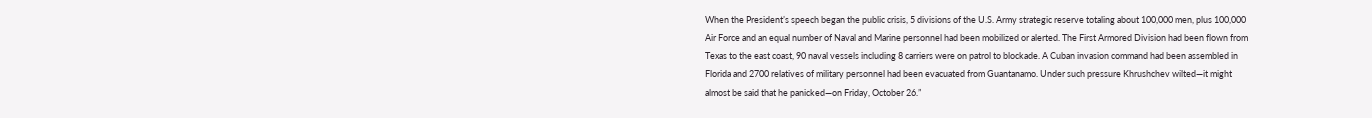When the President’s speech began the public crisis, 5 divisions of the U.S. Army strategic reserve totaling about 100,000 men, plus 100,000 Air Force and an equal number of Naval and Marine personnel had been mobilized or alerted. The First Armored Division had been flown from Texas to the east coast, 90 naval vessels including 8 carriers were on patrol to blockade. A Cuban invasion command had been assembled in Florida and 2700 relatives of military personnel had been evacuated from Guantanamo. Under such pressure Khrushchev wilted—it might almost be said that he panicked—on Friday, October 26.”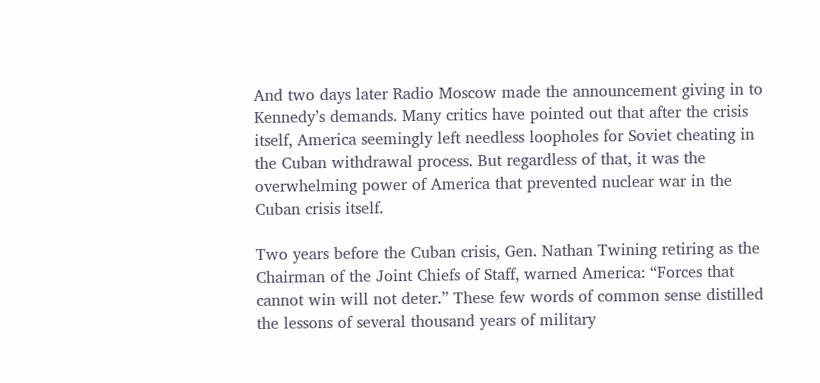And two days later Radio Moscow made the announcement giving in to Kennedy’s demands. Many critics have pointed out that after the crisis itself, America seemingly left needless loopholes for Soviet cheating in the Cuban withdrawal process. But regardless of that, it was the overwhelming power of America that prevented nuclear war in the Cuban crisis itself.

Two years before the Cuban crisis, Gen. Nathan Twining retiring as the Chairman of the Joint Chiefs of Staff, warned America: “Forces that cannot win will not deter.” These few words of common sense distilled the lessons of several thousand years of military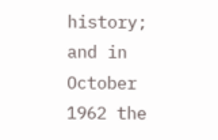history; and in October 1962 the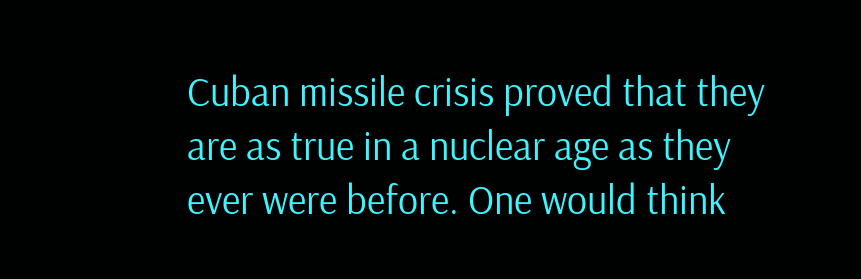Cuban missile crisis proved that they are as true in a nuclear age as they ever were before. One would think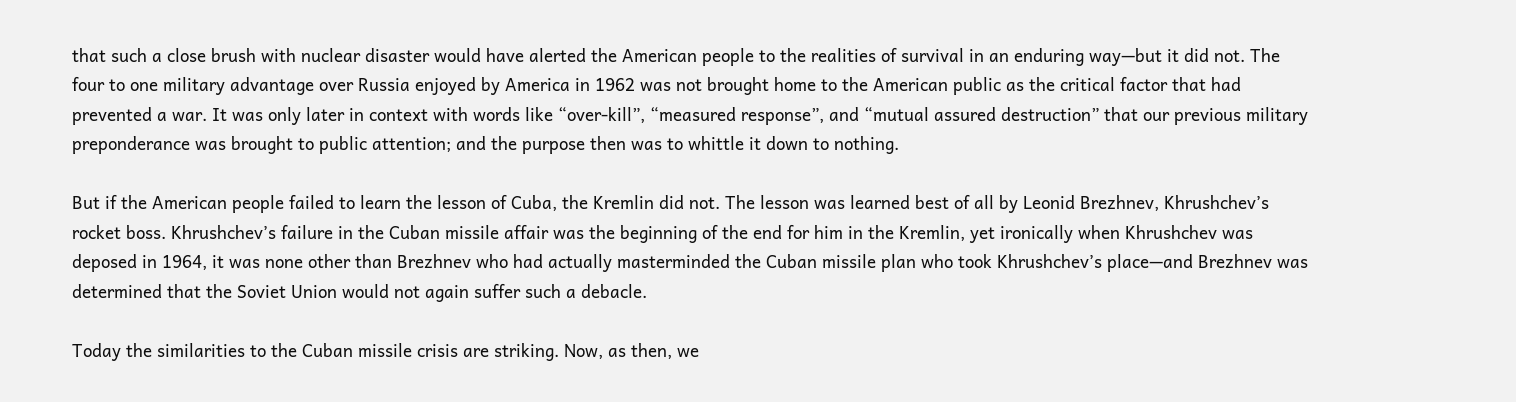that such a close brush with nuclear disaster would have alerted the American people to the realities of survival in an enduring way—but it did not. The four to one military advantage over Russia enjoyed by America in 1962 was not brought home to the American public as the critical factor that had prevented a war. It was only later in context with words like “over-kill”, “measured response”, and “mutual assured destruction” that our previous military preponderance was brought to public attention; and the purpose then was to whittle it down to nothing.

But if the American people failed to learn the lesson of Cuba, the Kremlin did not. The lesson was learned best of all by Leonid Brezhnev, Khrushchev’s rocket boss. Khrushchev’s failure in the Cuban missile affair was the beginning of the end for him in the Kremlin, yet ironically when Khrushchev was deposed in 1964, it was none other than Brezhnev who had actually masterminded the Cuban missile plan who took Khrushchev’s place—and Brezhnev was determined that the Soviet Union would not again suffer such a debacle.

Today the similarities to the Cuban missile crisis are striking. Now, as then, we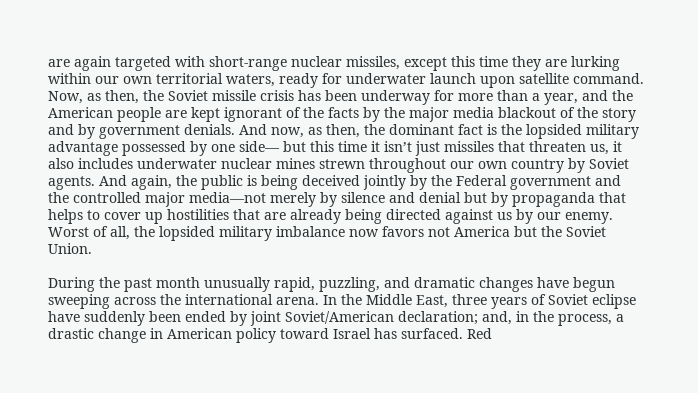are again targeted with short-range nuclear missiles, except this time they are lurking within our own territorial waters, ready for underwater launch upon satellite command. Now, as then, the Soviet missile crisis has been underway for more than a year, and the American people are kept ignorant of the facts by the major media blackout of the story and by government denials. And now, as then, the dominant fact is the lopsided military advantage possessed by one side— but this time it isn’t just missiles that threaten us, it also includes underwater nuclear mines strewn throughout our own country by Soviet agents. And again, the public is being deceived jointly by the Federal government and the controlled major media—not merely by silence and denial but by propaganda that helps to cover up hostilities that are already being directed against us by our enemy. Worst of all, the lopsided military imbalance now favors not America but the Soviet Union.

During the past month unusually rapid, puzzling, and dramatic changes have begun sweeping across the international arena. In the Middle East, three years of Soviet eclipse have suddenly been ended by joint Soviet/American declaration; and, in the process, a drastic change in American policy toward Israel has surfaced. Red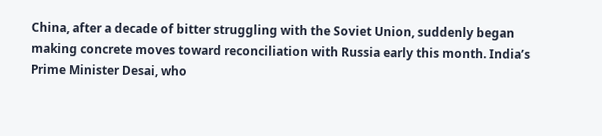China, after a decade of bitter struggling with the Soviet Union, suddenly began making concrete moves toward reconciliation with Russia early this month. India’s Prime Minister Desai, who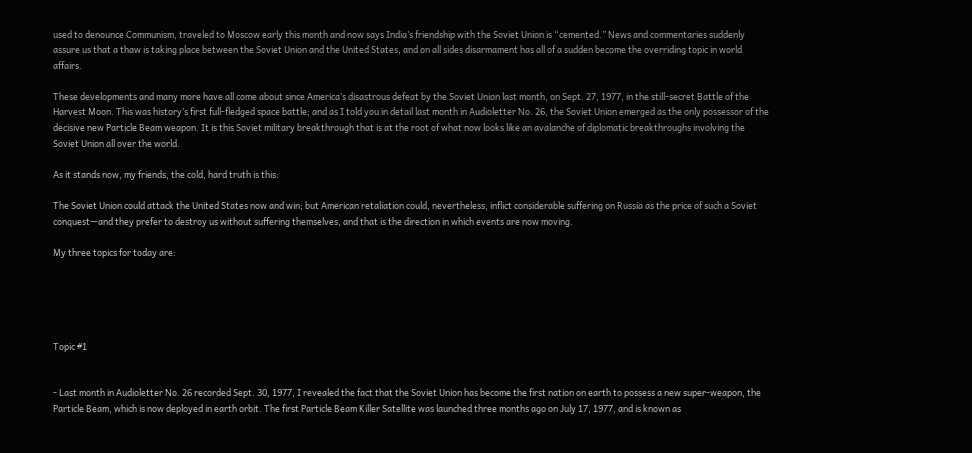used to denounce Communism, traveled to Moscow early this month and now says India’s friendship with the Soviet Union is “cemented.” News and commentaries suddenly assure us that a thaw is taking place between the Soviet Union and the United States, and on all sides disarmament has all of a sudden become the overriding topic in world affairs.

These developments and many more have all come about since America’s disastrous defeat by the Soviet Union last month, on Sept. 27, 1977, in the still-secret Battle of the Harvest Moon. This was history’s first full-fledged space battle; and as I told you in detail last month in Audioletter No. 26, the Soviet Union emerged as the only possessor of the decisive new Particle Beam weapon. It is this Soviet military breakthrough that is at the root of what now looks like an avalanche of diplomatic breakthroughs involving the Soviet Union all over the world.

As it stands now, my friends, the cold, hard truth is this:

The Soviet Union could attack the United States now and win; but American retaliation could, nevertheless, inflict considerable suffering on Russia as the price of such a Soviet conquest—and they prefer to destroy us without suffering themselves, and that is the direction in which events are now moving.

My three topics for today are:





Topic #1


- Last month in Audioletter No. 26 recorded Sept. 30, 1977, I revealed the fact that the Soviet Union has become the first nation on earth to possess a new super-weapon, the Particle Beam, which is now deployed in earth orbit. The first Particle Beam Killer Satellite was launched three months ago on July 17, 1977, and is known as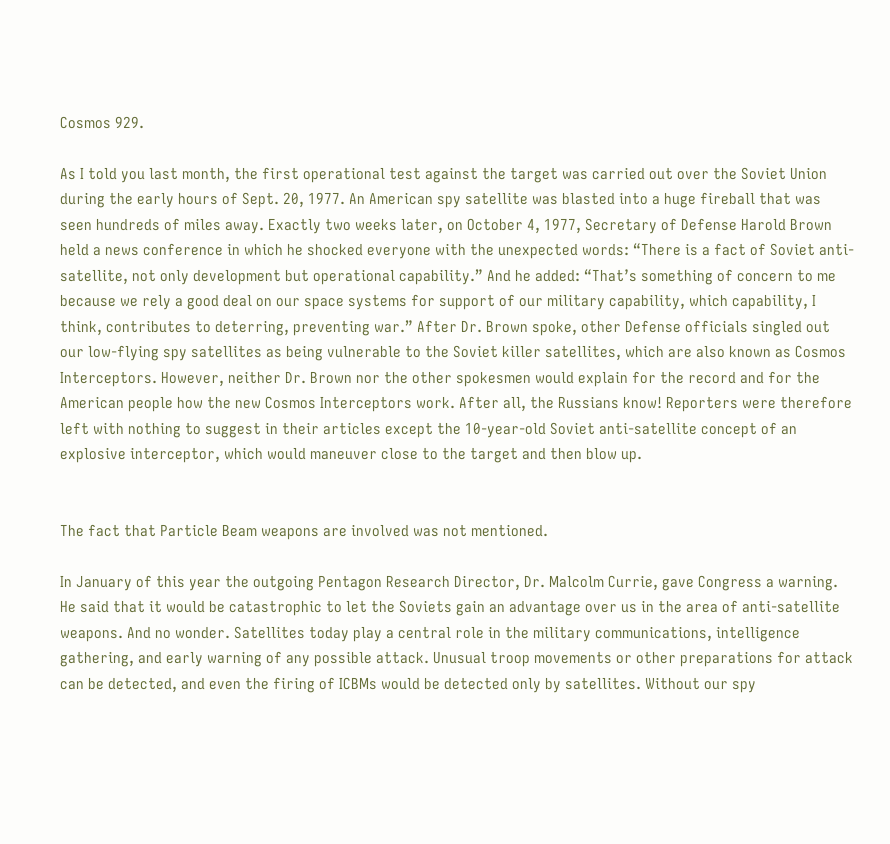Cosmos 929.

As I told you last month, the first operational test against the target was carried out over the Soviet Union during the early hours of Sept. 20, 1977. An American spy satellite was blasted into a huge fireball that was seen hundreds of miles away. Exactly two weeks later, on October 4, 1977, Secretary of Defense Harold Brown held a news conference in which he shocked everyone with the unexpected words: “There is a fact of Soviet anti-satellite, not only development but operational capability.” And he added: “That’s something of concern to me because we rely a good deal on our space systems for support of our military capability, which capability, I think, contributes to deterring, preventing war.” After Dr. Brown spoke, other Defense officials singled out our low-flying spy satellites as being vulnerable to the Soviet killer satellites, which are also known as Cosmos Interceptors. However, neither Dr. Brown nor the other spokesmen would explain for the record and for the American people how the new Cosmos Interceptors work. After all, the Russians know! Reporters were therefore left with nothing to suggest in their articles except the 10-year-old Soviet anti-satellite concept of an explosive interceptor, which would maneuver close to the target and then blow up.


The fact that Particle Beam weapons are involved was not mentioned.

In January of this year the outgoing Pentagon Research Director, Dr. Malcolm Currie, gave Congress a warning. He said that it would be catastrophic to let the Soviets gain an advantage over us in the area of anti-satellite weapons. And no wonder. Satellites today play a central role in the military communications, intelligence gathering, and early warning of any possible attack. Unusual troop movements or other preparations for attack can be detected, and even the firing of ICBMs would be detected only by satellites. Without our spy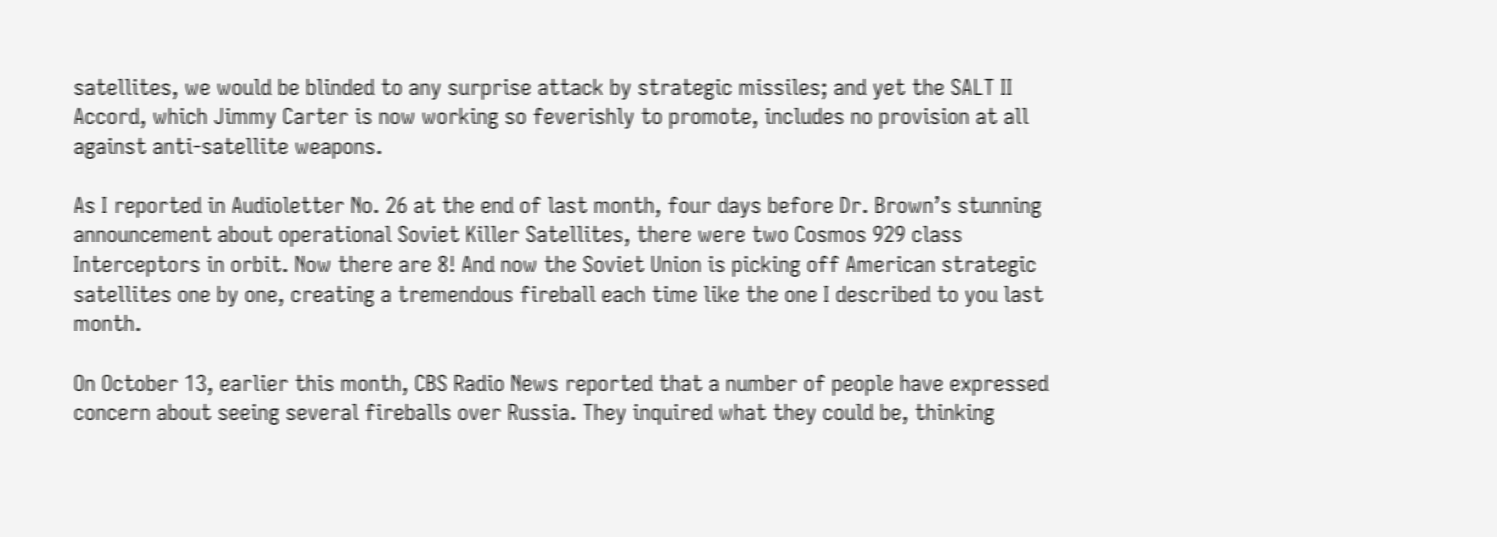satellites, we would be blinded to any surprise attack by strategic missiles; and yet the SALT II Accord, which Jimmy Carter is now working so feverishly to promote, includes no provision at all against anti-satellite weapons.

As I reported in Audioletter No. 26 at the end of last month, four days before Dr. Brown’s stunning announcement about operational Soviet Killer Satellites, there were two Cosmos 929 class Interceptors in orbit. Now there are 8! And now the Soviet Union is picking off American strategic satellites one by one, creating a tremendous fireball each time like the one I described to you last month.

On October 13, earlier this month, CBS Radio News reported that a number of people have expressed concern about seeing several fireballs over Russia. They inquired what they could be, thinking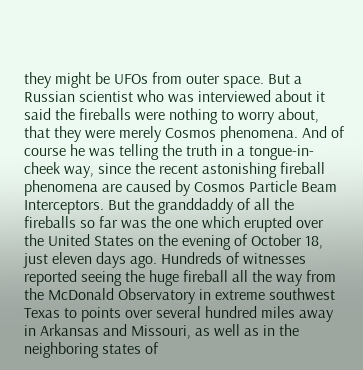they might be UFOs from outer space. But a Russian scientist who was interviewed about it said the fireballs were nothing to worry about, that they were merely Cosmos phenomena. And of course he was telling the truth in a tongue-in-cheek way, since the recent astonishing fireball phenomena are caused by Cosmos Particle Beam Interceptors. But the granddaddy of all the fireballs so far was the one which erupted over the United States on the evening of October 18, just eleven days ago. Hundreds of witnesses reported seeing the huge fireball all the way from the McDonald Observatory in extreme southwest Texas to points over several hundred miles away in Arkansas and Missouri, as well as in the neighboring states of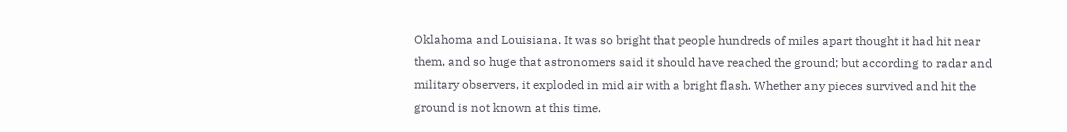Oklahoma and Louisiana. It was so bright that people hundreds of miles apart thought it had hit near them, and so huge that astronomers said it should have reached the ground; but according to radar and military observers, it exploded in mid air with a bright flash. Whether any pieces survived and hit the ground is not known at this time.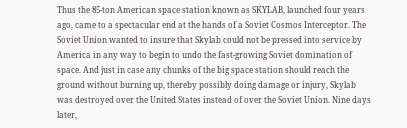Thus the 85-ton American space station known as SKYLAB, launched four years ago, came to a spectacular end at the hands of a Soviet Cosmos Interceptor. The Soviet Union wanted to insure that Skylab could not be pressed into service by America in any way to begin to undo the fast-growing Soviet domination of space. And just in case any chunks of the big space station should reach the ground without burning up, thereby possibly doing damage or injury, Skylab was destroyed over the United States instead of over the Soviet Union. Nine days later,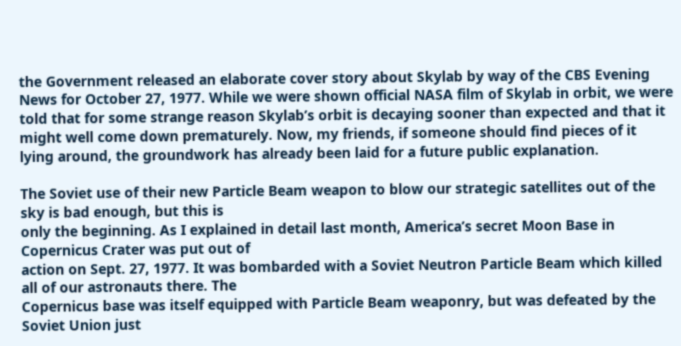the Government released an elaborate cover story about Skylab by way of the CBS Evening News for October 27, 1977. While we were shown official NASA film of Skylab in orbit, we were told that for some strange reason Skylab’s orbit is decaying sooner than expected and that it might well come down prematurely. Now, my friends, if someone should find pieces of it lying around, the groundwork has already been laid for a future public explanation.

The Soviet use of their new Particle Beam weapon to blow our strategic satellites out of the sky is bad enough, but this is
only the beginning. As I explained in detail last month, America’s secret Moon Base in Copernicus Crater was put out of
action on Sept. 27, 1977. It was bombarded with a Soviet Neutron Particle Beam which killed all of our astronauts there. The
Copernicus base was itself equipped with Particle Beam weaponry, but was defeated by the Soviet Union just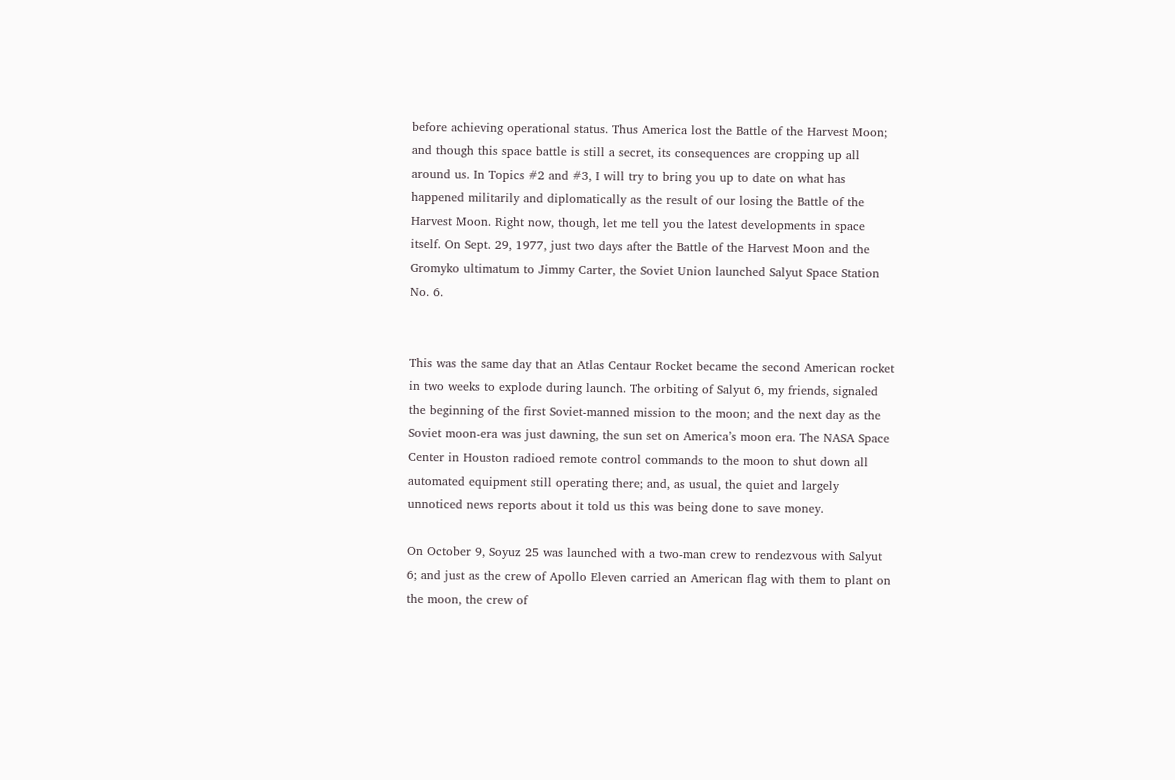before achieving operational status. Thus America lost the Battle of the Harvest Moon; and though this space battle is still a secret, its consequences are cropping up all around us. In Topics #2 and #3, I will try to bring you up to date on what has happened militarily and diplomatically as the result of our losing the Battle of the Harvest Moon. Right now, though, let me tell you the latest developments in space itself. On Sept. 29, 1977, just two days after the Battle of the Harvest Moon and the Gromyko ultimatum to Jimmy Carter, the Soviet Union launched Salyut Space Station No. 6.


This was the same day that an Atlas Centaur Rocket became the second American rocket in two weeks to explode during launch. The orbiting of Salyut 6, my friends, signaled the beginning of the first Soviet-manned mission to the moon; and the next day as the Soviet moon-era was just dawning, the sun set on America’s moon era. The NASA Space Center in Houston radioed remote control commands to the moon to shut down all automated equipment still operating there; and, as usual, the quiet and largely unnoticed news reports about it told us this was being done to save money.

On October 9, Soyuz 25 was launched with a two-man crew to rendezvous with Salyut 6; and just as the crew of Apollo Eleven carried an American flag with them to plant on the moon, the crew of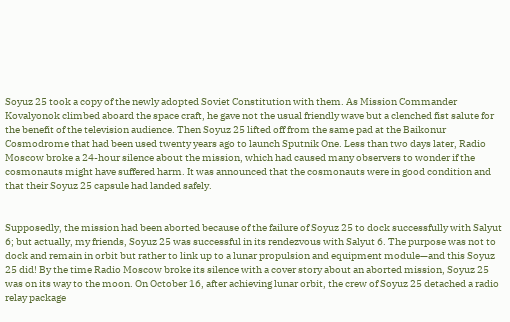Soyuz 25 took a copy of the newly adopted Soviet Constitution with them. As Mission Commander Kovalyonok climbed aboard the space craft, he gave not the usual friendly wave but a clenched fist salute for the benefit of the television audience. Then Soyuz 25 lifted off from the same pad at the Baikonur Cosmodrome that had been used twenty years ago to launch Sputnik One. Less than two days later, Radio Moscow broke a 24-hour silence about the mission, which had caused many observers to wonder if the cosmonauts might have suffered harm. It was announced that the cosmonauts were in good condition and that their Soyuz 25 capsule had landed safely.


Supposedly, the mission had been aborted because of the failure of Soyuz 25 to dock successfully with Salyut 6; but actually, my friends, Soyuz 25 was successful in its rendezvous with Salyut 6. The purpose was not to dock and remain in orbit but rather to link up to a lunar propulsion and equipment module—and this Soyuz 25 did! By the time Radio Moscow broke its silence with a cover story about an aborted mission, Soyuz 25 was on its way to the moon. On October 16, after achieving lunar orbit, the crew of Soyuz 25 detached a radio relay package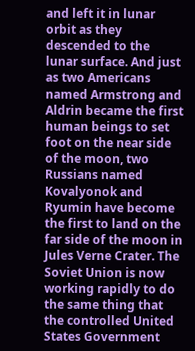and left it in lunar orbit as they descended to the lunar surface. And just as two Americans named Armstrong and Aldrin became the first human beings to set foot on the near side of the moon, two Russians named Kovalyonok and Ryumin have become the first to land on the far side of the moon in Jules Verne Crater. The Soviet Union is now working rapidly to do the same thing that the controlled United States Government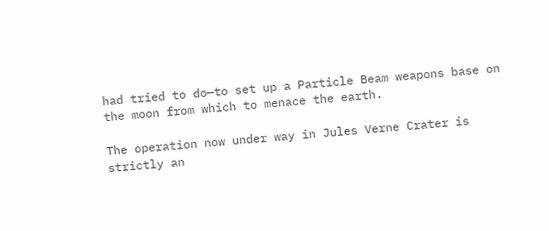had tried to do—to set up a Particle Beam weapons base on the moon from which to menace the earth.

The operation now under way in Jules Verne Crater is strictly an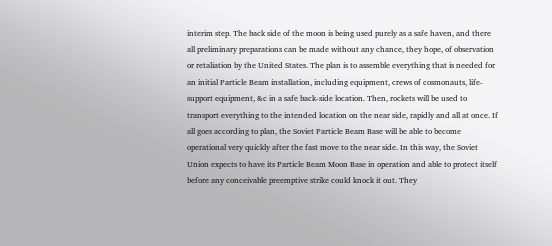interim step. The back side of the moon is being used purely as a safe haven, and there all preliminary preparations can be made without any chance, they hope, of observation or retaliation by the United States. The plan is to assemble everything that is needed for an initial Particle Beam installation, including equipment, crews of cosmonauts, life-support equipment, &c in a safe back-side location. Then, rockets will be used to transport everything to the intended location on the near side, rapidly and all at once. If all goes according to plan, the Soviet Particle Beam Base will be able to become operational very quickly after the fast move to the near side. In this way, the Soviet Union expects to have its Particle Beam Moon Base in operation and able to protect itself before any conceivable preemptive strike could knock it out. They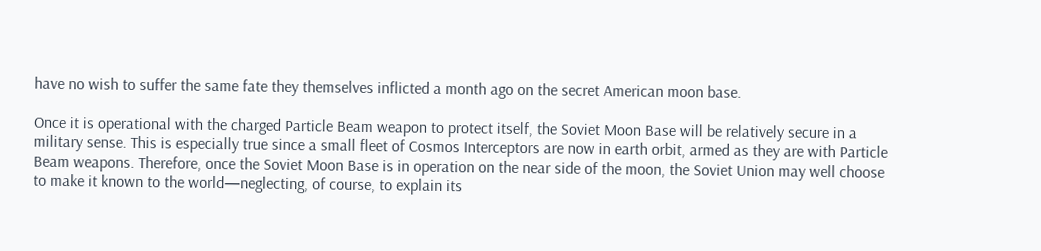have no wish to suffer the same fate they themselves inflicted a month ago on the secret American moon base.

Once it is operational with the charged Particle Beam weapon to protect itself, the Soviet Moon Base will be relatively secure in a military sense. This is especially true since a small fleet of Cosmos Interceptors are now in earth orbit, armed as they are with Particle Beam weapons. Therefore, once the Soviet Moon Base is in operation on the near side of the moon, the Soviet Union may well choose to make it known to the world—neglecting, of course, to explain its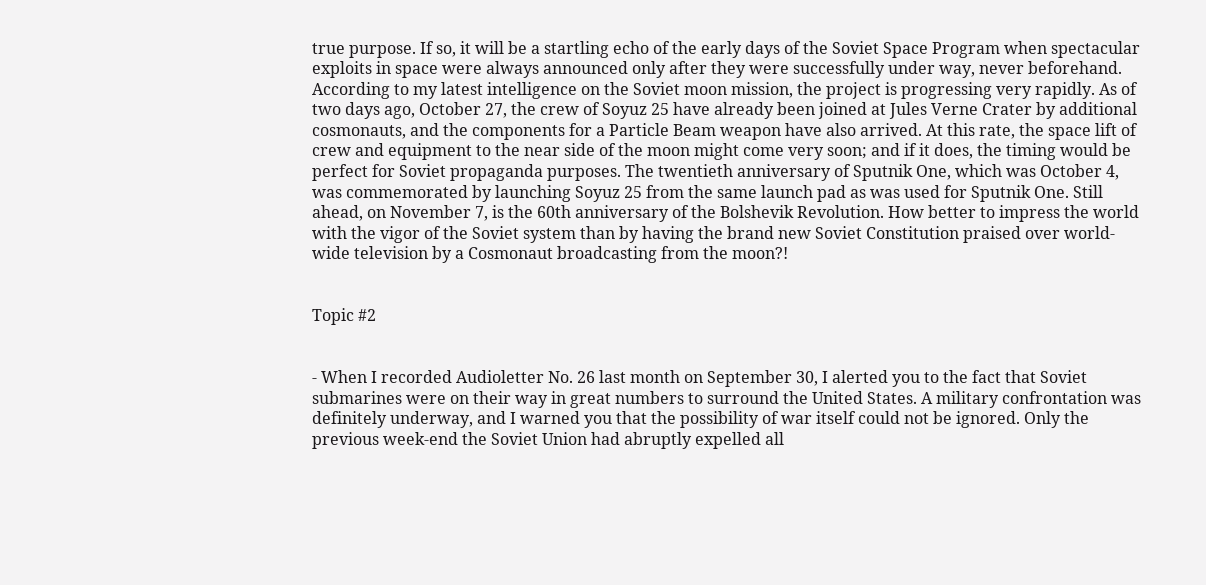true purpose. If so, it will be a startling echo of the early days of the Soviet Space Program when spectacular exploits in space were always announced only after they were successfully under way, never beforehand. According to my latest intelligence on the Soviet moon mission, the project is progressing very rapidly. As of two days ago, October 27, the crew of Soyuz 25 have already been joined at Jules Verne Crater by additional cosmonauts, and the components for a Particle Beam weapon have also arrived. At this rate, the space lift of crew and equipment to the near side of the moon might come very soon; and if it does, the timing would be perfect for Soviet propaganda purposes. The twentieth anniversary of Sputnik One, which was October 4, was commemorated by launching Soyuz 25 from the same launch pad as was used for Sputnik One. Still ahead, on November 7, is the 60th anniversary of the Bolshevik Revolution. How better to impress the world with the vigor of the Soviet system than by having the brand new Soviet Constitution praised over world-wide television by a Cosmonaut broadcasting from the moon?!


Topic #2


- When I recorded Audioletter No. 26 last month on September 30, I alerted you to the fact that Soviet submarines were on their way in great numbers to surround the United States. A military confrontation was definitely underway, and I warned you that the possibility of war itself could not be ignored. Only the previous week-end the Soviet Union had abruptly expelled all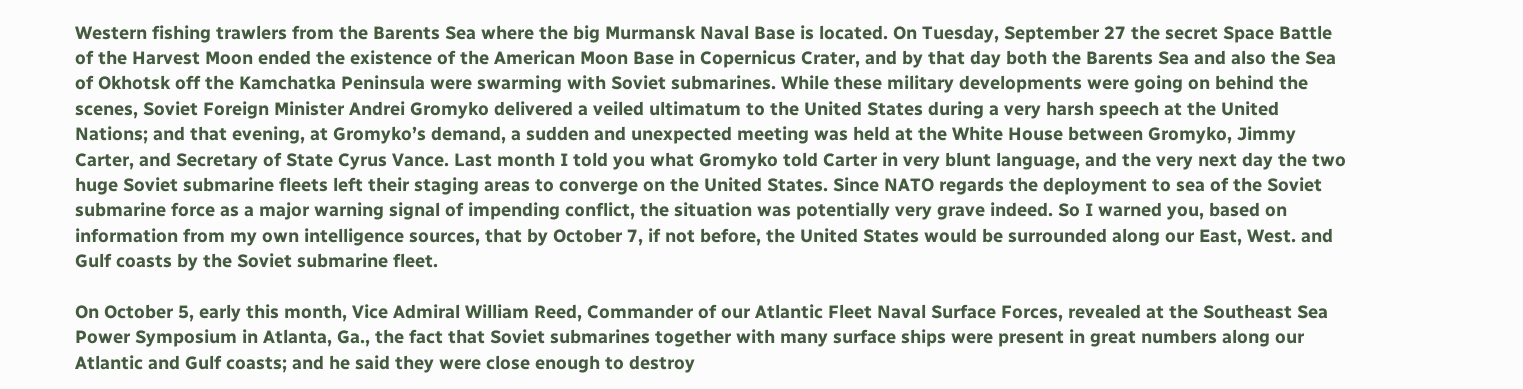Western fishing trawlers from the Barents Sea where the big Murmansk Naval Base is located. On Tuesday, September 27 the secret Space Battle of the Harvest Moon ended the existence of the American Moon Base in Copernicus Crater, and by that day both the Barents Sea and also the Sea of Okhotsk off the Kamchatka Peninsula were swarming with Soviet submarines. While these military developments were going on behind the scenes, Soviet Foreign Minister Andrei Gromyko delivered a veiled ultimatum to the United States during a very harsh speech at the United Nations; and that evening, at Gromyko’s demand, a sudden and unexpected meeting was held at the White House between Gromyko, Jimmy Carter, and Secretary of State Cyrus Vance. Last month I told you what Gromyko told Carter in very blunt language, and the very next day the two huge Soviet submarine fleets left their staging areas to converge on the United States. Since NATO regards the deployment to sea of the Soviet submarine force as a major warning signal of impending conflict, the situation was potentially very grave indeed. So I warned you, based on information from my own intelligence sources, that by October 7, if not before, the United States would be surrounded along our East, West. and Gulf coasts by the Soviet submarine fleet.

On October 5, early this month, Vice Admiral William Reed, Commander of our Atlantic Fleet Naval Surface Forces, revealed at the Southeast Sea Power Symposium in Atlanta, Ga., the fact that Soviet submarines together with many surface ships were present in great numbers along our Atlantic and Gulf coasts; and he said they were close enough to destroy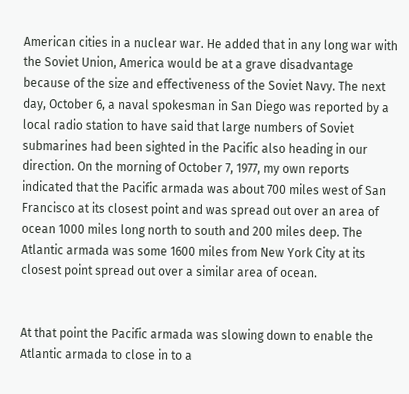American cities in a nuclear war. He added that in any long war with the Soviet Union, America would be at a grave disadvantage because of the size and effectiveness of the Soviet Navy. The next day, October 6, a naval spokesman in San Diego was reported by a local radio station to have said that large numbers of Soviet submarines had been sighted in the Pacific also heading in our direction. On the morning of October 7, 1977, my own reports indicated that the Pacific armada was about 700 miles west of San Francisco at its closest point and was spread out over an area of ocean 1000 miles long north to south and 200 miles deep. The Atlantic armada was some 1600 miles from New York City at its closest point spread out over a similar area of ocean.


At that point the Pacific armada was slowing down to enable the Atlantic armada to close in to a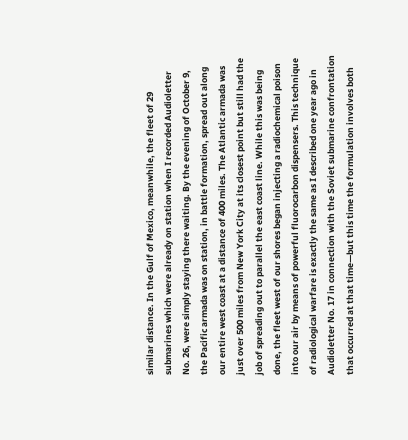similar distance. In the Gulf of Mexico, meanwhile, the fleet of 29 submarines which were already on station when I recorded Audioletter No. 26, were simply staying there waiting. By the evening of October 9, the Pacific armada was on station, in battle formation, spread out along our entire west coast at a distance of 400 miles. The Atlantic armada was just over 500 miles from New York City at its closest point but still had the job of spreading out to parallel the east coast line. While this was being done, the fleet west of our shores began injecting a radiochemical poison into our air by means of powerful fluorocarbon dispensers. This technique of radiological warfare is exactly the same as I described one year ago in Audioletter No. 17 in connection with the Soviet submarine confrontation that occurred at that time—but this time the formulation involves both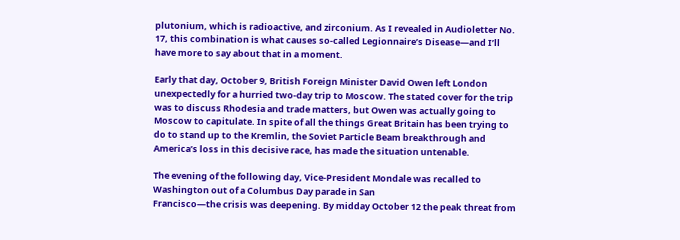plutonium, which is radioactive, and zirconium. As I revealed in Audioletter No. 17, this combination is what causes so-called Legionnaire’s Disease—and I’ll have more to say about that in a moment.

Early that day, October 9, British Foreign Minister David Owen left London unexpectedly for a hurried two-day trip to Moscow. The stated cover for the trip was to discuss Rhodesia and trade matters, but Owen was actually going to Moscow to capitulate. In spite of all the things Great Britain has been trying to do to stand up to the Kremlin, the Soviet Particle Beam breakthrough and America’s loss in this decisive race, has made the situation untenable.

The evening of the following day, Vice-President Mondale was recalled to Washington out of a Columbus Day parade in San
Francisco—the crisis was deepening. By midday October 12 the peak threat from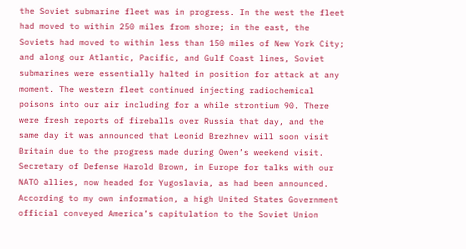the Soviet submarine fleet was in progress. In the west the fleet had moved to within 250 miles from shore; in the east, the Soviets had moved to within less than 150 miles of New York City; and along our Atlantic, Pacific, and Gulf Coast lines, Soviet submarines were essentially halted in position for attack at any moment. The western fleet continued injecting radiochemical poisons into our air including for a while strontium 90. There were fresh reports of fireballs over Russia that day, and the same day it was announced that Leonid Brezhnev will soon visit Britain due to the progress made during Owen’s weekend visit. Secretary of Defense Harold Brown, in Europe for talks with our NATO allies, now headed for Yugoslavia, as had been announced. According to my own information, a high United States Government official conveyed America’s capitulation to the Soviet Union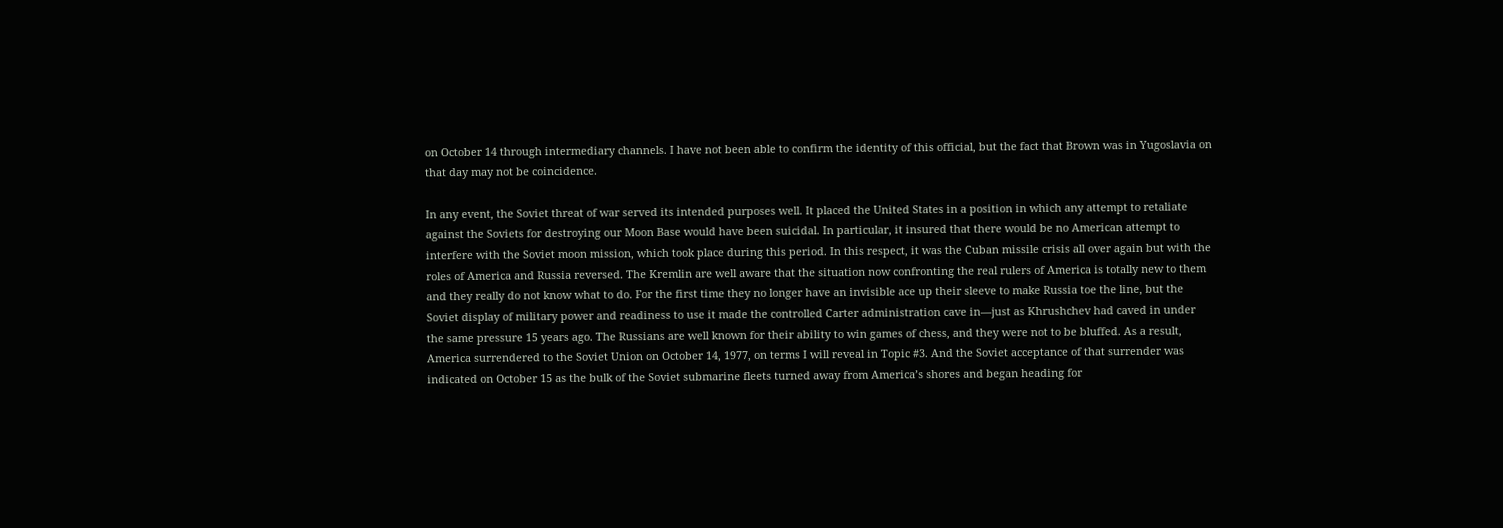on October 14 through intermediary channels. I have not been able to confirm the identity of this official, but the fact that Brown was in Yugoslavia on that day may not be coincidence.

In any event, the Soviet threat of war served its intended purposes well. It placed the United States in a position in which any attempt to retaliate against the Soviets for destroying our Moon Base would have been suicidal. In particular, it insured that there would be no American attempt to interfere with the Soviet moon mission, which took place during this period. In this respect, it was the Cuban missile crisis all over again but with the roles of America and Russia reversed. The Kremlin are well aware that the situation now confronting the real rulers of America is totally new to them and they really do not know what to do. For the first time they no longer have an invisible ace up their sleeve to make Russia toe the line, but the Soviet display of military power and readiness to use it made the controlled Carter administration cave in—just as Khrushchev had caved in under the same pressure 15 years ago. The Russians are well known for their ability to win games of chess, and they were not to be bluffed. As a result, America surrendered to the Soviet Union on October 14, 1977, on terms I will reveal in Topic #3. And the Soviet acceptance of that surrender was indicated on October 15 as the bulk of the Soviet submarine fleets turned away from America’s shores and began heading for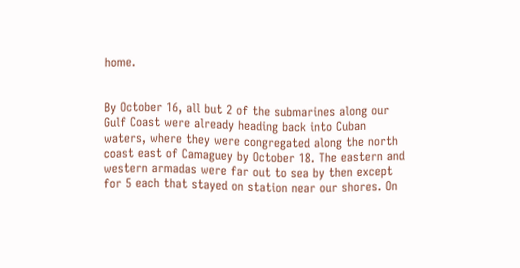home.


By October 16, all but 2 of the submarines along our Gulf Coast were already heading back into Cuban waters, where they were congregated along the north coast east of Camaguey by October 18. The eastern and western armadas were far out to sea by then except for 5 each that stayed on station near our shores. On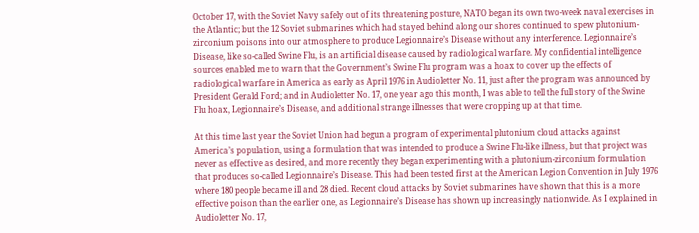October 17, with the Soviet Navy safely out of its threatening posture, NATO began its own two-week naval exercises in the Atlantic; but the 12 Soviet submarines which had stayed behind along our shores continued to spew plutonium-zirconium poisons into our atmosphere to produce Legionnaire’s Disease without any interference. Legionnaire’s Disease, like so-called Swine Flu, is an artificial disease caused by radiological warfare. My confidential intelligence sources enabled me to warn that the Government’s Swine Flu program was a hoax to cover up the effects of radiological warfare in America as early as April 1976 in Audioletter No. 11, just after the program was announced by President Gerald Ford; and in Audioletter No. 17, one year ago this month, I was able to tell the full story of the Swine Flu hoax, Legionnaire’s Disease, and additional strange illnesses that were cropping up at that time.

At this time last year the Soviet Union had begun a program of experimental plutonium cloud attacks against America’s population, using a formulation that was intended to produce a Swine Flu-like illness, but that project was never as effective as desired, and more recently they began experimenting with a plutonium-zirconium formulation that produces so-called Legionnaire’s Disease. This had been tested first at the American Legion Convention in July 1976 where 180 people became ill and 28 died. Recent cloud attacks by Soviet submarines have shown that this is a more effective poison than the earlier one, as Legionnaire’s Disease has shown up increasingly nationwide. As I explained in Audioletter No. 17,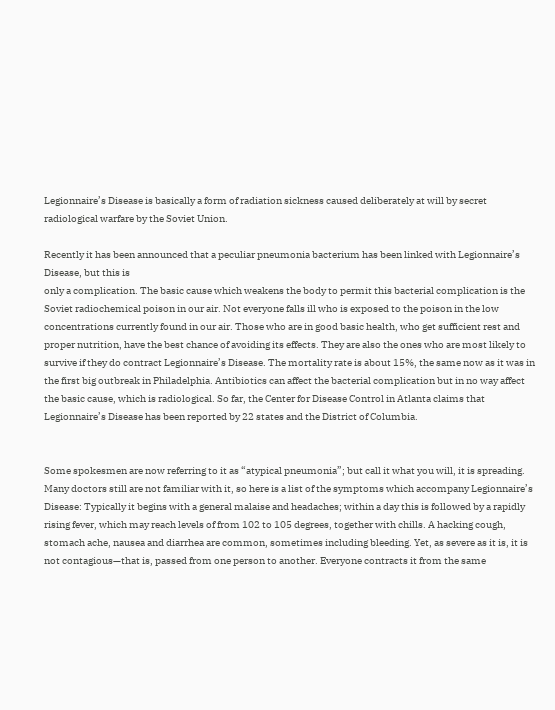Legionnaire’s Disease is basically a form of radiation sickness caused deliberately at will by secret radiological warfare by the Soviet Union.

Recently it has been announced that a peculiar pneumonia bacterium has been linked with Legionnaire’s Disease, but this is
only a complication. The basic cause which weakens the body to permit this bacterial complication is the Soviet radiochemical poison in our air. Not everyone falls ill who is exposed to the poison in the low concentrations currently found in our air. Those who are in good basic health, who get sufficient rest and proper nutrition, have the best chance of avoiding its effects. They are also the ones who are most likely to survive if they do contract Legionnaire’s Disease. The mortality rate is about 15%, the same now as it was in the first big outbreak in Philadelphia. Antibiotics can affect the bacterial complication but in no way affect the basic cause, which is radiological. So far, the Center for Disease Control in Atlanta claims that Legionnaire’s Disease has been reported by 22 states and the District of Columbia.


Some spokesmen are now referring to it as “atypical pneumonia”; but call it what you will, it is spreading. Many doctors still are not familiar with it, so here is a list of the symptoms which accompany Legionnaire’s Disease: Typically it begins with a general malaise and headaches; within a day this is followed by a rapidly rising fever, which may reach levels of from 102 to 105 degrees, together with chills. A hacking cough, stomach ache, nausea and diarrhea are common, sometimes including bleeding. Yet, as severe as it is, it is not contagious—that is, passed from one person to another. Everyone contracts it from the same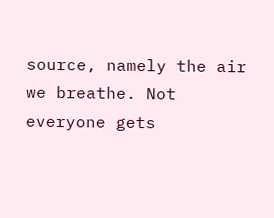source, namely the air we breathe. Not everyone gets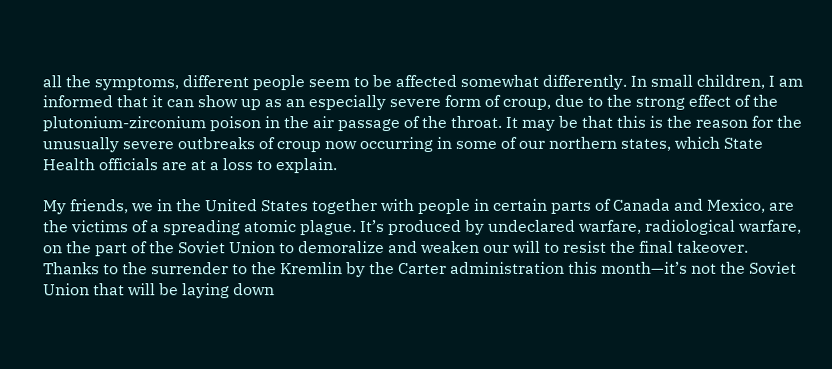all the symptoms, different people seem to be affected somewhat differently. In small children, I am informed that it can show up as an especially severe form of croup, due to the strong effect of the plutonium-zirconium poison in the air passage of the throat. It may be that this is the reason for the unusually severe outbreaks of croup now occurring in some of our northern states, which State Health officials are at a loss to explain.

My friends, we in the United States together with people in certain parts of Canada and Mexico, are the victims of a spreading atomic plague. It’s produced by undeclared warfare, radiological warfare, on the part of the Soviet Union to demoralize and weaken our will to resist the final takeover. Thanks to the surrender to the Kremlin by the Carter administration this month—it’s not the Soviet Union that will be laying down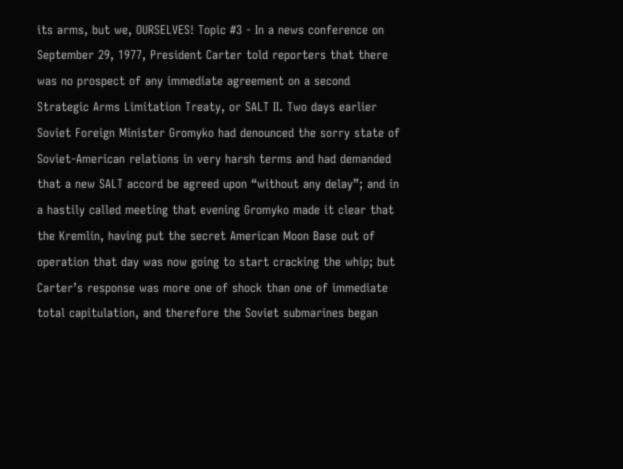its arms, but we, OURSELVES! Topic #3 - In a news conference on September 29, 1977, President Carter told reporters that there was no prospect of any immediate agreement on a second Strategic Arms Limitation Treaty, or SALT II. Two days earlier Soviet Foreign Minister Gromyko had denounced the sorry state of Soviet-American relations in very harsh terms and had demanded that a new SALT accord be agreed upon “without any delay”; and in a hastily called meeting that evening Gromyko made it clear that the Kremlin, having put the secret American Moon Base out of operation that day was now going to start cracking the whip; but Carter’s response was more one of shock than one of immediate total capitulation, and therefore the Soviet submarines began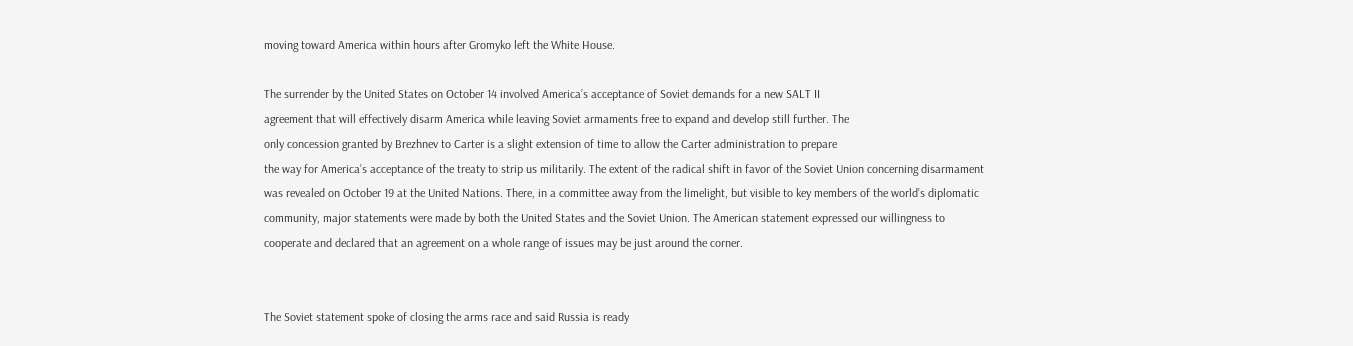moving toward America within hours after Gromyko left the White House.

The surrender by the United States on October 14 involved America’s acceptance of Soviet demands for a new SALT II
agreement that will effectively disarm America while leaving Soviet armaments free to expand and develop still further. The
only concession granted by Brezhnev to Carter is a slight extension of time to allow the Carter administration to prepare
the way for America’s acceptance of the treaty to strip us militarily. The extent of the radical shift in favor of the Soviet Union concerning disarmament was revealed on October 19 at the United Nations. There, in a committee away from the limelight, but visible to key members of the world’s diplomatic community, major statements were made by both the United States and the Soviet Union. The American statement expressed our willingness to cooperate and declared that an agreement on a whole range of issues may be just around the corner.


The Soviet statement spoke of closing the arms race and said Russia is ready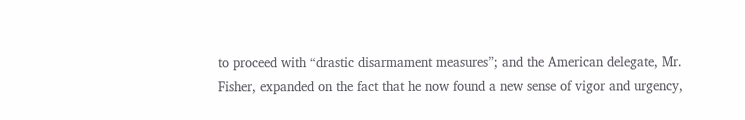to proceed with “drastic disarmament measures”; and the American delegate, Mr. Fisher, expanded on the fact that he now found a new sense of vigor and urgency,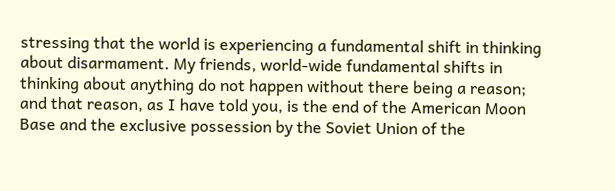stressing that the world is experiencing a fundamental shift in thinking about disarmament. My friends, world-wide fundamental shifts in thinking about anything do not happen without there being a reason; and that reason, as I have told you, is the end of the American Moon Base and the exclusive possession by the Soviet Union of the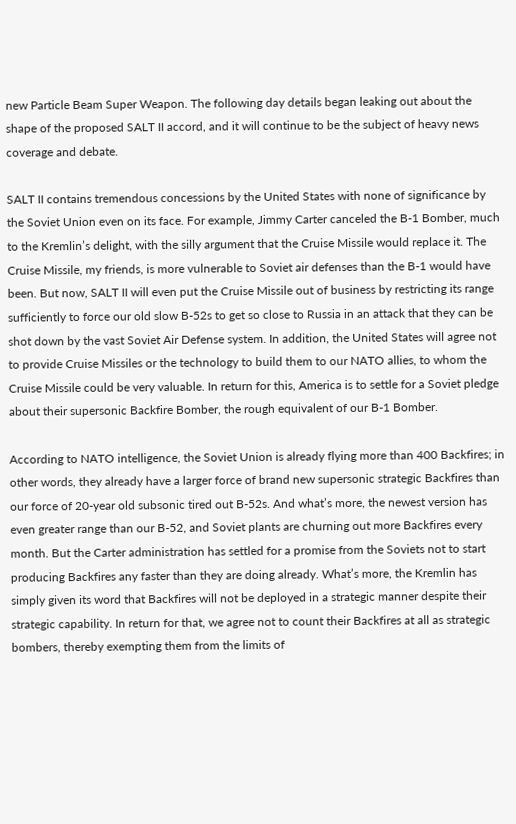new Particle Beam Super Weapon. The following day details began leaking out about the shape of the proposed SALT II accord, and it will continue to be the subject of heavy news coverage and debate.

SALT II contains tremendous concessions by the United States with none of significance by the Soviet Union even on its face. For example, Jimmy Carter canceled the B-1 Bomber, much to the Kremlin’s delight, with the silly argument that the Cruise Missile would replace it. The Cruise Missile, my friends, is more vulnerable to Soviet air defenses than the B-1 would have been. But now, SALT II will even put the Cruise Missile out of business by restricting its range sufficiently to force our old slow B-52s to get so close to Russia in an attack that they can be shot down by the vast Soviet Air Defense system. In addition, the United States will agree not to provide Cruise Missiles or the technology to build them to our NATO allies, to whom the Cruise Missile could be very valuable. In return for this, America is to settle for a Soviet pledge about their supersonic Backfire Bomber, the rough equivalent of our B-1 Bomber.

According to NATO intelligence, the Soviet Union is already flying more than 400 Backfires; in other words, they already have a larger force of brand new supersonic strategic Backfires than our force of 20-year old subsonic tired out B-52s. And what’s more, the newest version has even greater range than our B-52, and Soviet plants are churning out more Backfires every month. But the Carter administration has settled for a promise from the Soviets not to start producing Backfires any faster than they are doing already. What’s more, the Kremlin has simply given its word that Backfires will not be deployed in a strategic manner despite their strategic capability. In return for that, we agree not to count their Backfires at all as strategic bombers, thereby exempting them from the limits of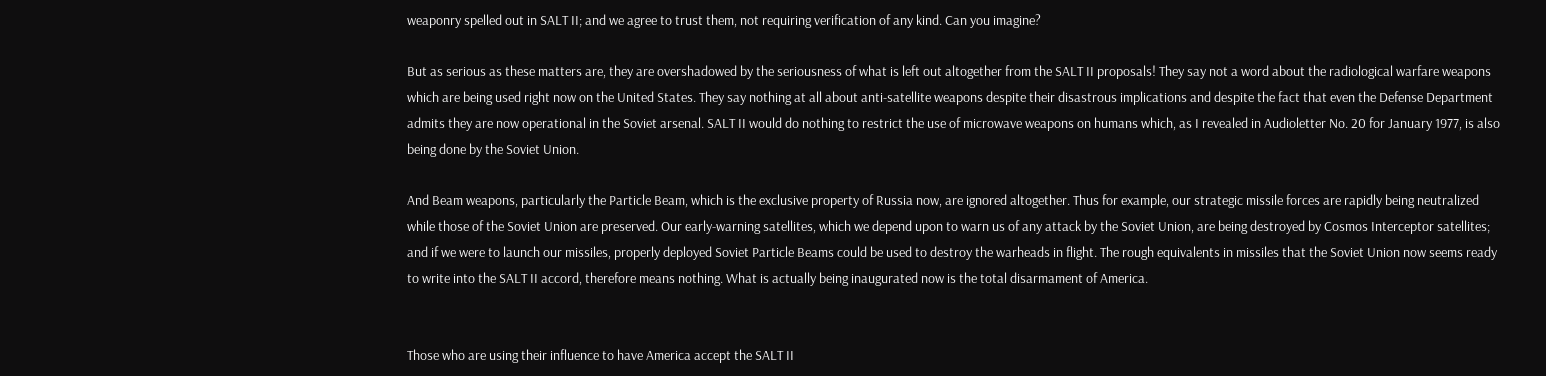weaponry spelled out in SALT II; and we agree to trust them, not requiring verification of any kind. Can you imagine?

But as serious as these matters are, they are overshadowed by the seriousness of what is left out altogether from the SALT II proposals! They say not a word about the radiological warfare weapons which are being used right now on the United States. They say nothing at all about anti-satellite weapons despite their disastrous implications and despite the fact that even the Defense Department admits they are now operational in the Soviet arsenal. SALT II would do nothing to restrict the use of microwave weapons on humans which, as I revealed in Audioletter No. 20 for January 1977, is also being done by the Soviet Union.

And Beam weapons, particularly the Particle Beam, which is the exclusive property of Russia now, are ignored altogether. Thus for example, our strategic missile forces are rapidly being neutralized while those of the Soviet Union are preserved. Our early-warning satellites, which we depend upon to warn us of any attack by the Soviet Union, are being destroyed by Cosmos Interceptor satellites; and if we were to launch our missiles, properly deployed Soviet Particle Beams could be used to destroy the warheads in flight. The rough equivalents in missiles that the Soviet Union now seems ready to write into the SALT II accord, therefore means nothing. What is actually being inaugurated now is the total disarmament of America.


Those who are using their influence to have America accept the SALT II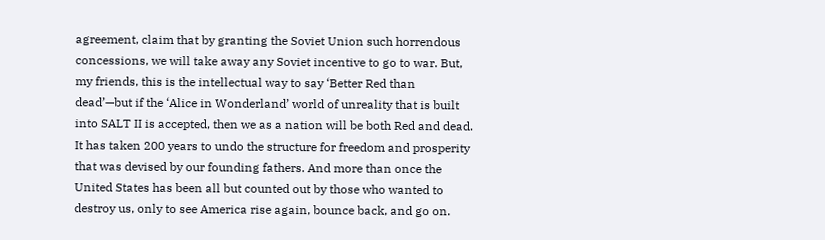agreement, claim that by granting the Soviet Union such horrendous concessions, we will take away any Soviet incentive to go to war. But, my friends, this is the intellectual way to say ‘Better Red than dead’—but if the ‘Alice in Wonderland’ world of unreality that is built into SALT II is accepted, then we as a nation will be both Red and dead. It has taken 200 years to undo the structure for freedom and prosperity that was devised by our founding fathers. And more than once the United States has been all but counted out by those who wanted to destroy us, only to see America rise again, bounce back, and go on.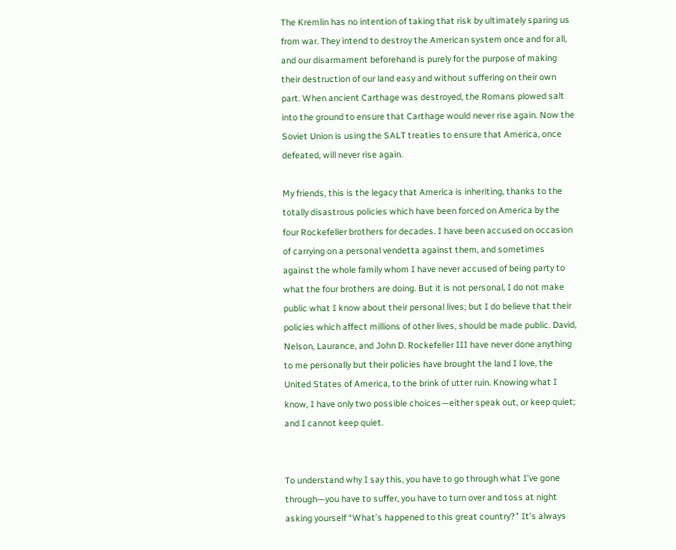The Kremlin has no intention of taking that risk by ultimately sparing us from war. They intend to destroy the American system once and for all, and our disarmament beforehand is purely for the purpose of making their destruction of our land easy and without suffering on their own part. When ancient Carthage was destroyed, the Romans plowed salt into the ground to ensure that Carthage would never rise again. Now the Soviet Union is using the SALT treaties to ensure that America, once defeated, will never rise again.

My friends, this is the legacy that America is inheriting, thanks to the totally disastrous policies which have been forced on America by the four Rockefeller brothers for decades. I have been accused on occasion of carrying on a personal vendetta against them, and sometimes against the whole family whom I have never accused of being party to what the four brothers are doing. But it is not personal, I do not make public what I know about their personal lives; but I do believe that their policies which affect millions of other lives, should be made public. David, Nelson, Laurance, and John D. Rockefeller III have never done anything to me personally but their policies have brought the land I love, the United States of America, to the brink of utter ruin. Knowing what I know, I have only two possible choices—either speak out, or keep quiet; and I cannot keep quiet.


To understand why I say this, you have to go through what I’ve gone through—you have to suffer, you have to turn over and toss at night asking yourself “What’s happened to this great country?” It’s always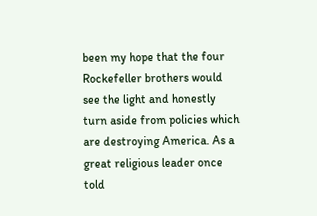been my hope that the four Rockefeller brothers would see the light and honestly turn aside from policies which are destroying America. As a great religious leader once told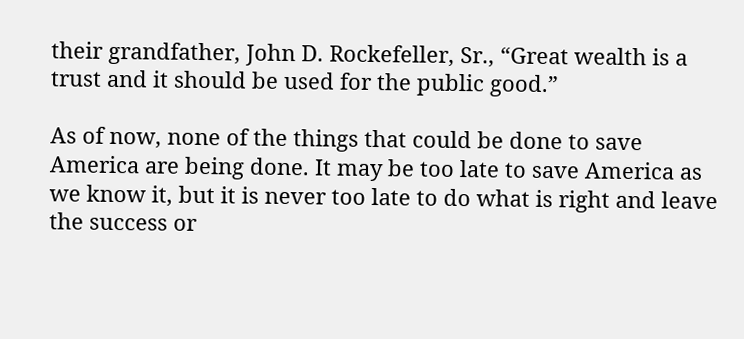their grandfather, John D. Rockefeller, Sr., “Great wealth is a trust and it should be used for the public good.”

As of now, none of the things that could be done to save America are being done. It may be too late to save America as we know it, but it is never too late to do what is right and leave the success or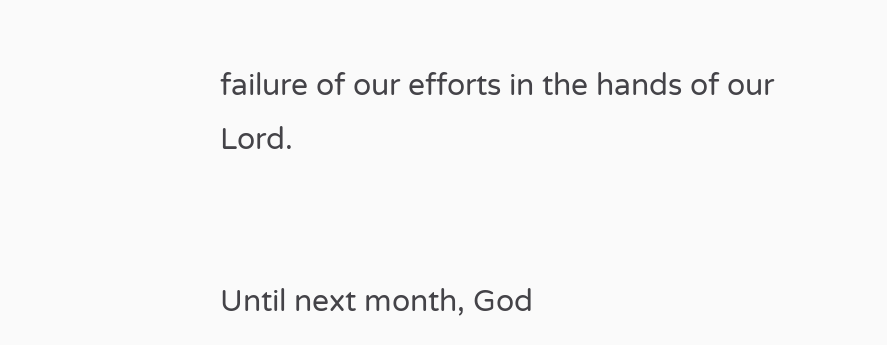failure of our efforts in the hands of our Lord.


Until next month, God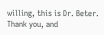willing, this is Dr. Beter. Thank you, and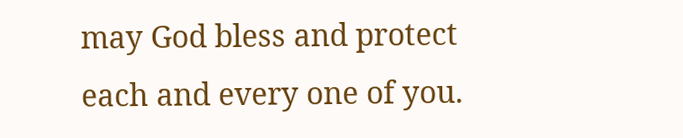may God bless and protect each and every one of you.